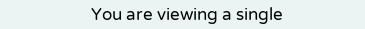You are viewing a single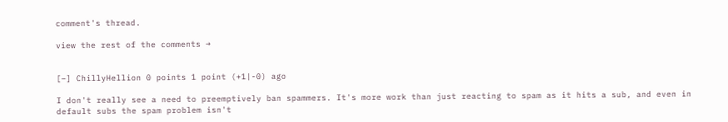comment's thread.

view the rest of the comments →


[–] ChillyHellion 0 points 1 point (+1|-0) ago

I don't really see a need to preemptively ban spammers. It's more work than just reacting to spam as it hits a sub, and even in default subs the spam problem isn't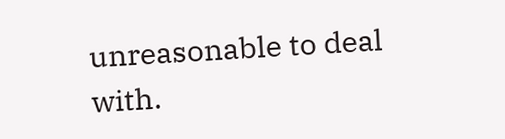unreasonable to deal with.